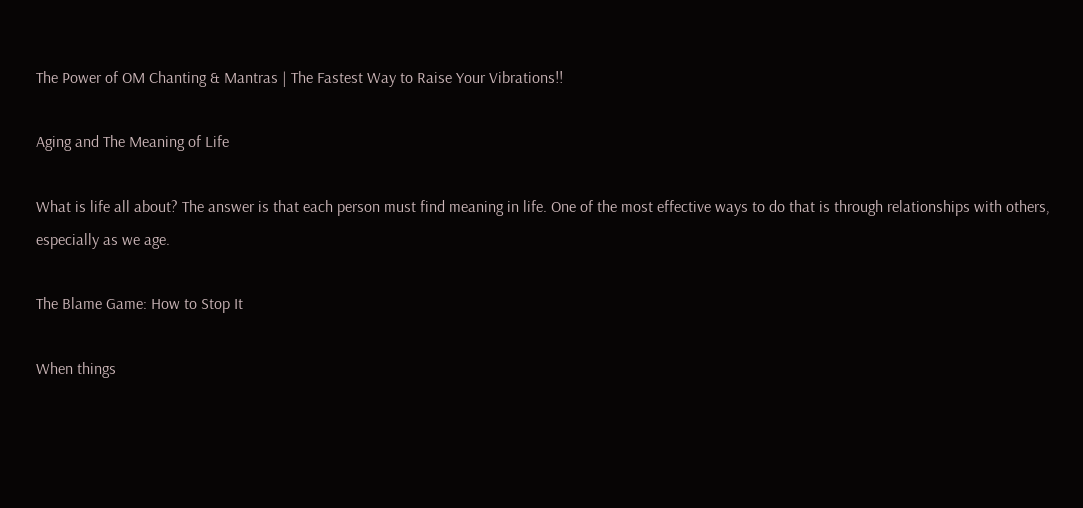The Power of OM Chanting & Mantras | The Fastest Way to Raise Your Vibrations!!

Aging and The Meaning of Life

What is life all about? The answer is that each person must find meaning in life. One of the most effective ways to do that is through relationships with others, especially as we age.

The Blame Game: How to Stop It

When things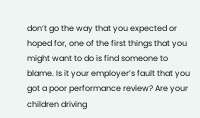don’t go the way that you expected or hoped for, one of the first things that you might want to do is find someone to blame. Is it your employer’s fault that you got a poor performance review? Are your children driving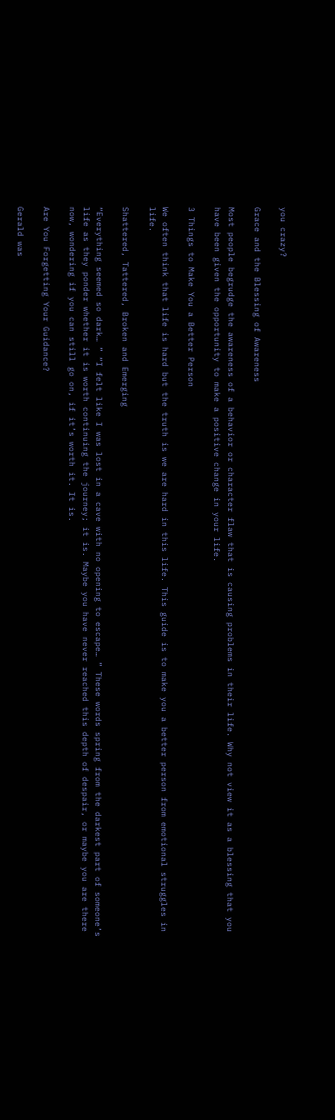you crazy?

Grace and the Blessing of Awareness

Most people begrudge the awareness of a behavior or character flaw that is causing problems in their life. Why not view it as a blessing that you have been given the opportunity to make a positive change in your life.

3 Things to Make You a Better Person

We often think that life is hard but the truth is we are hard in this life. This guide is to make you a better person from emotional struggles in life.

Shattered, Tattered, Broken and Emerging

“Everything seemed so dark… ” “I felt like I was lost in a cave with no opening to escape… ” These words spring from the darkest part of someone’s life as they ponder whether it is worth continuing the journey; it is. Maybe you have never reached this depth of despair, or maybe you are there now, wondering if you can still go on, if it’s worth it. It is.

Are You Forgetting Your Guidance?

Gerald was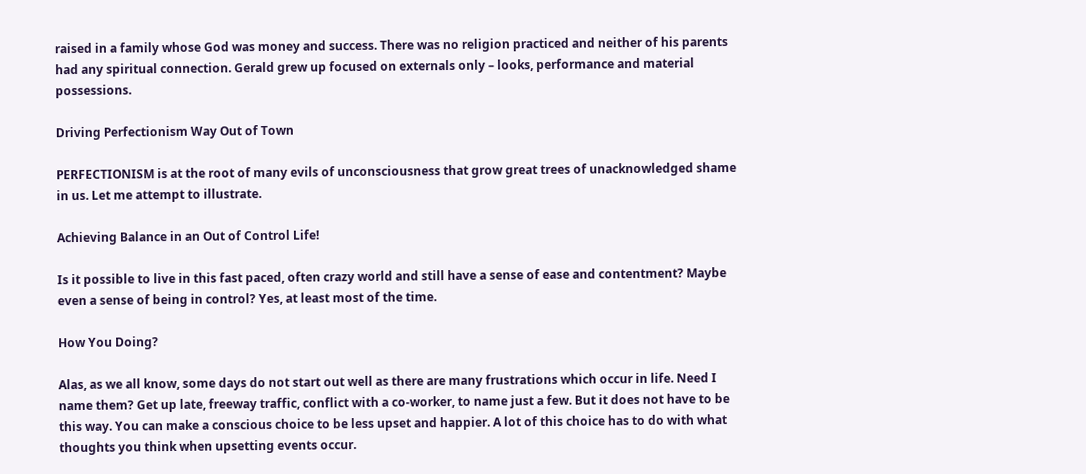raised in a family whose God was money and success. There was no religion practiced and neither of his parents had any spiritual connection. Gerald grew up focused on externals only – looks, performance and material possessions.

Driving Perfectionism Way Out of Town

PERFECTIONISM is at the root of many evils of unconsciousness that grow great trees of unacknowledged shame in us. Let me attempt to illustrate.

Achieving Balance in an Out of Control Life!

Is it possible to live in this fast paced, often crazy world and still have a sense of ease and contentment? Maybe even a sense of being in control? Yes, at least most of the time.

How You Doing?

Alas, as we all know, some days do not start out well as there are many frustrations which occur in life. Need I name them? Get up late, freeway traffic, conflict with a co-worker, to name just a few. But it does not have to be this way. You can make a conscious choice to be less upset and happier. A lot of this choice has to do with what thoughts you think when upsetting events occur.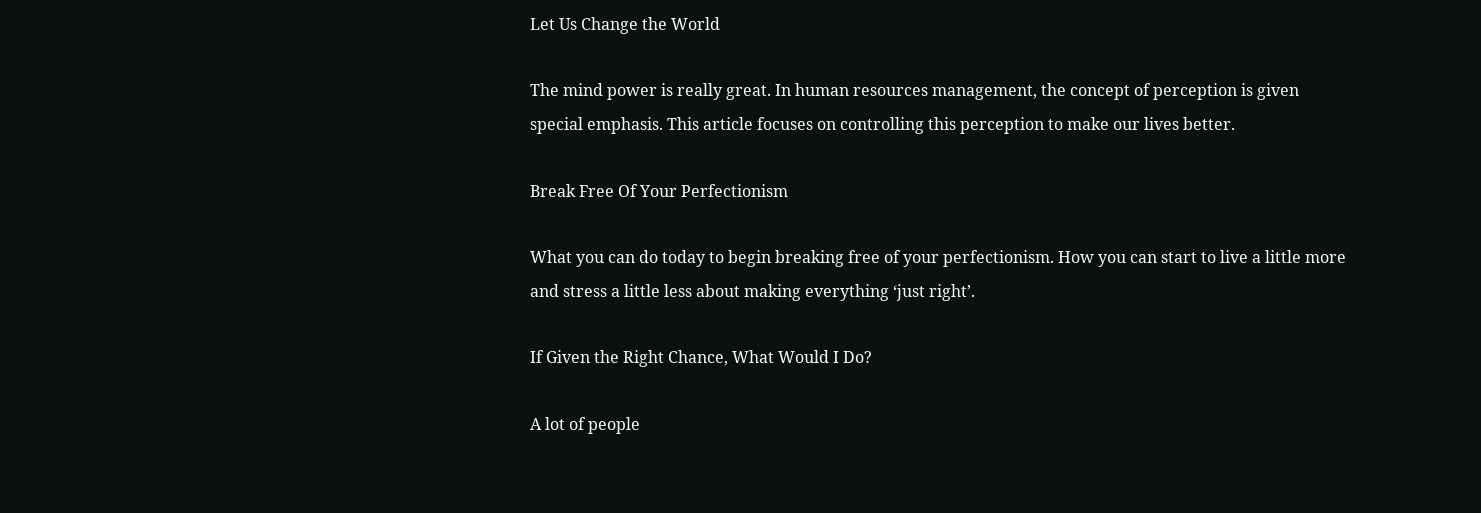Let Us Change the World

The mind power is really great. In human resources management, the concept of perception is given special emphasis. This article focuses on controlling this perception to make our lives better.

Break Free Of Your Perfectionism

What you can do today to begin breaking free of your perfectionism. How you can start to live a little more and stress a little less about making everything ‘just right’.

If Given the Right Chance, What Would I Do?

A lot of people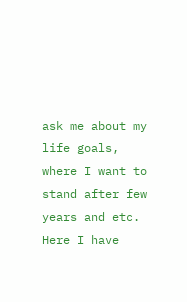ask me about my life goals, where I want to stand after few years and etc. Here I have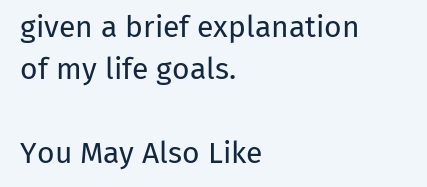given a brief explanation of my life goals.

You May Also Like